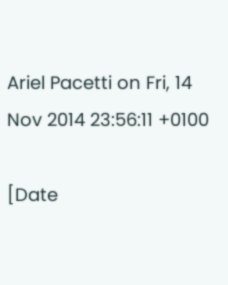Ariel Pacetti on Fri, 14 Nov 2014 23:56:11 +0100

[Date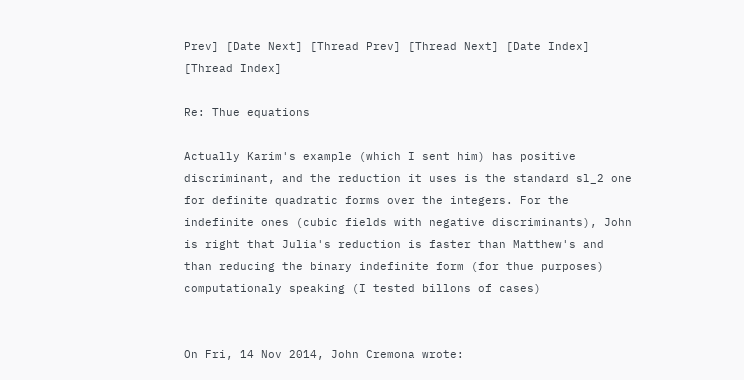Prev] [Date Next] [Thread Prev] [Thread Next] [Date Index] [Thread Index]

Re: Thue equations

Actually Karim's example (which I sent him) has positive discriminant, and the reduction it uses is the standard sl_2 one for definite quadratic forms over the integers. For the indefinite ones (cubic fields with negative discriminants), John is right that Julia's reduction is faster than Matthew's and than reducing the binary indefinite form (for thue purposes) computationaly speaking (I tested billons of cases)


On Fri, 14 Nov 2014, John Cremona wrote: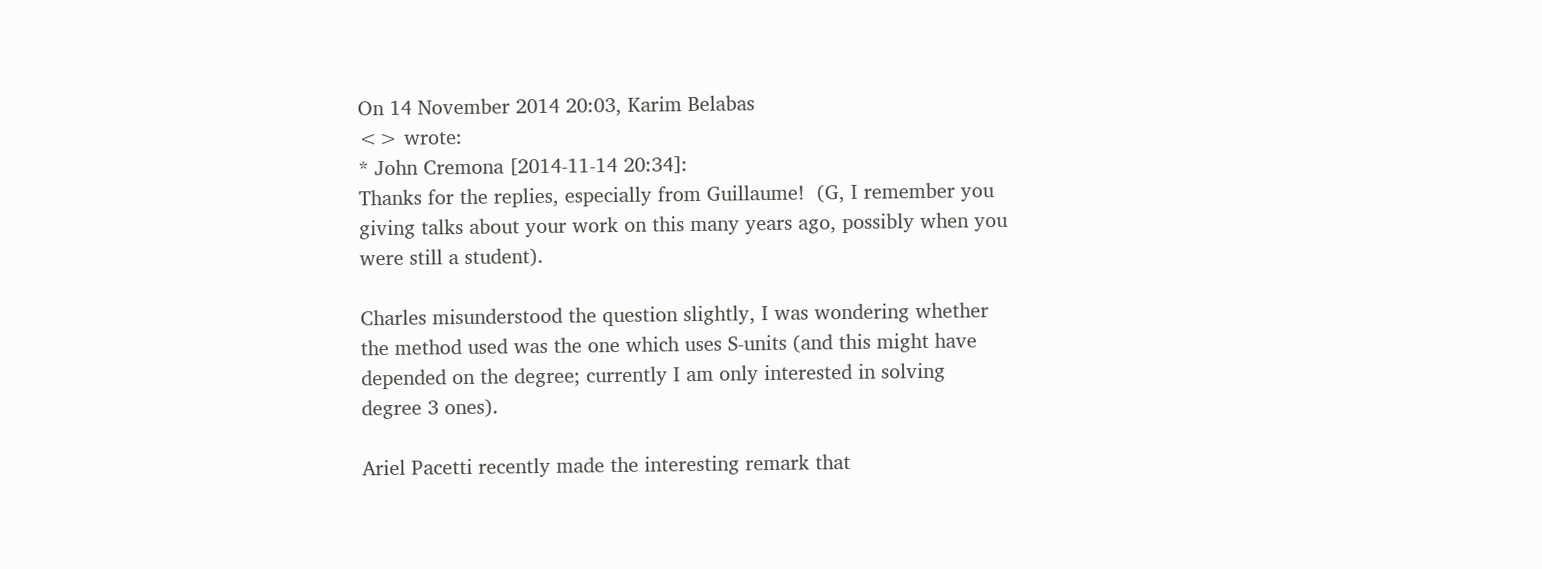On 14 November 2014 20:03, Karim Belabas
<> wrote:
* John Cremona [2014-11-14 20:34]:
Thanks for the replies, especially from Guillaume!  (G, I remember you
giving talks about your work on this many years ago, possibly when you
were still a student).

Charles misunderstood the question slightly, I was wondering whether
the method used was the one which uses S-units (and this might have
depended on the degree; currently I am only interested in solving
degree 3 ones).

Ariel Pacetti recently made the interesting remark that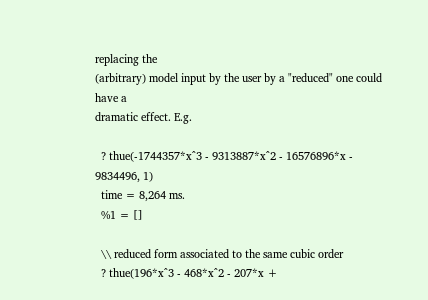replacing the
(arbitrary) model input by the user by a "reduced" one could have a
dramatic effect. E.g.

  ? thue(-1744357*x^3 - 9313887*x^2 - 16576896*x - 9834496, 1)
  time = 8,264 ms.
  %1 = []

  \\ reduced form associated to the same cubic order
  ? thue(196*x^3 - 468*x^2 - 207*x +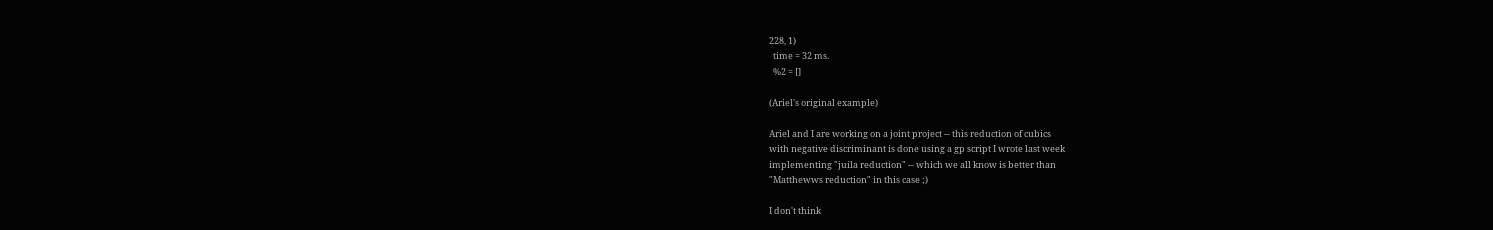228, 1)
  time = 32 ms.
  %2 = []

(Ariel's original example)

Ariel and I are working on a joint project -- this reduction of cubics
with negative discriminant is done using a gp script I wrote last week
implementing "juila reduction" -- which we all know is better than
"Matthewws reduction" in this case ;)

I don't think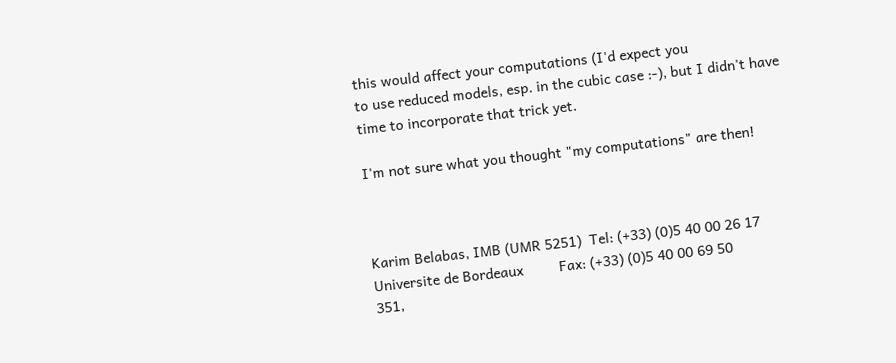this would affect your computations (I'd expect you
to use reduced models, esp. in the cubic case :-), but I didn't have
time to incorporate that trick yet.

I'm not sure what you thought "my computations" are then!



Karim Belabas, IMB (UMR 5251)  Tel: (+33) (0)5 40 00 26 17
Universite de Bordeaux         Fax: (+33) (0)5 40 00 69 50
351,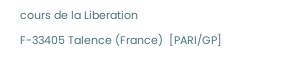cours de la Liberation
F-33405 Talence (France)  [PARI/GP]